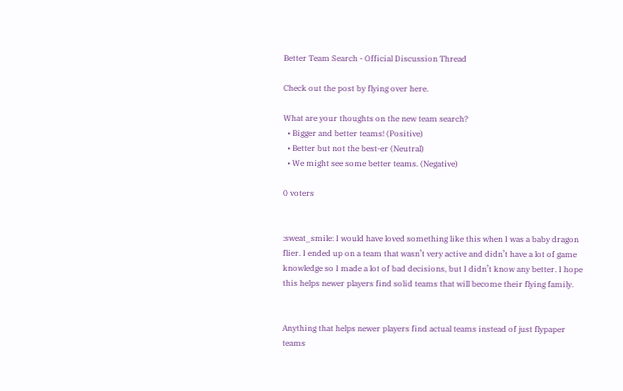Better Team Search - Official Discussion Thread

Check out the post by flying over here.

What are your thoughts on the new team search?
  • Bigger and better teams! (Positive)
  • Better but not the best-er (Neutral)
  • We might see some better teams. (Negative)

0 voters


:sweat_smile: I would have loved something like this when I was a baby dragon flier. I ended up on a team that wasn’t very active and didn’t have a lot of game knowledge so I made a lot of bad decisions, but I didn’t know any better. I hope this helps newer players find solid teams that will become their flying family.


Anything that helps newer players find actual teams instead of just flypaper teams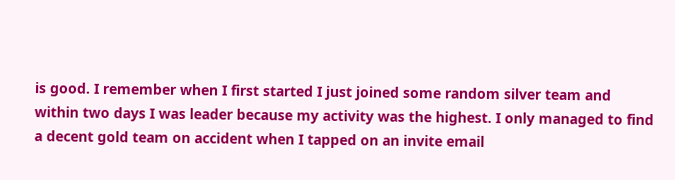is good. I remember when I first started I just joined some random silver team and within two days I was leader because my activity was the highest. I only managed to find a decent gold team on accident when I tapped on an invite email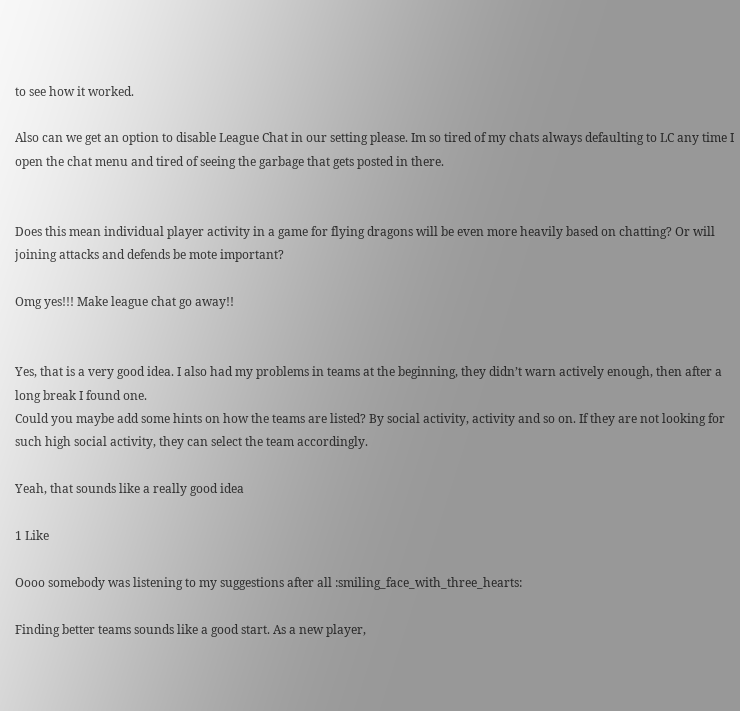to see how it worked.

Also can we get an option to disable League Chat in our setting please. Im so tired of my chats always defaulting to LC any time I open the chat menu and tired of seeing the garbage that gets posted in there.


Does this mean individual player activity in a game for flying dragons will be even more heavily based on chatting? Or will joining attacks and defends be mote important?

Omg yes!!! Make league chat go away!!


Yes, that is a very good idea. I also had my problems in teams at the beginning, they didn’t warn actively enough, then after a long break I found one.
Could you maybe add some hints on how the teams are listed? By social activity, activity and so on. If they are not looking for such high social activity, they can select the team accordingly.

Yeah, that sounds like a really good idea

1 Like

Oooo somebody was listening to my suggestions after all :smiling_face_with_three_hearts:

Finding better teams sounds like a good start. As a new player,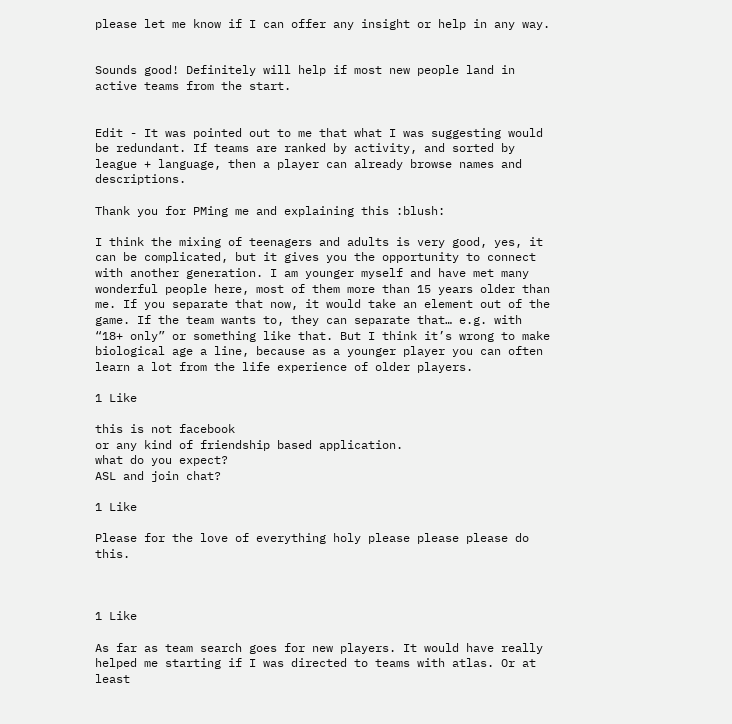please let me know if I can offer any insight or help in any way.


Sounds good! Definitely will help if most new people land in active teams from the start.


Edit - It was pointed out to me that what I was suggesting would be redundant. If teams are ranked by activity, and sorted by league + language, then a player can already browse names and descriptions.

Thank you for PMing me and explaining this :blush:

I think the mixing of teenagers and adults is very good, yes, it can be complicated, but it gives you the opportunity to connect with another generation. I am younger myself and have met many wonderful people here, most of them more than 15 years older than me. If you separate that now, it would take an element out of the game. If the team wants to, they can separate that… e.g. with “18+ only” or something like that. But I think it’s wrong to make biological age a line, because as a younger player you can often learn a lot from the life experience of older players.

1 Like

this is not facebook
or any kind of friendship based application.
what do you expect?
ASL and join chat?

1 Like

Please for the love of everything holy please please please do this.



1 Like

As far as team search goes for new players. It would have really helped me starting if I was directed to teams with atlas. Or at least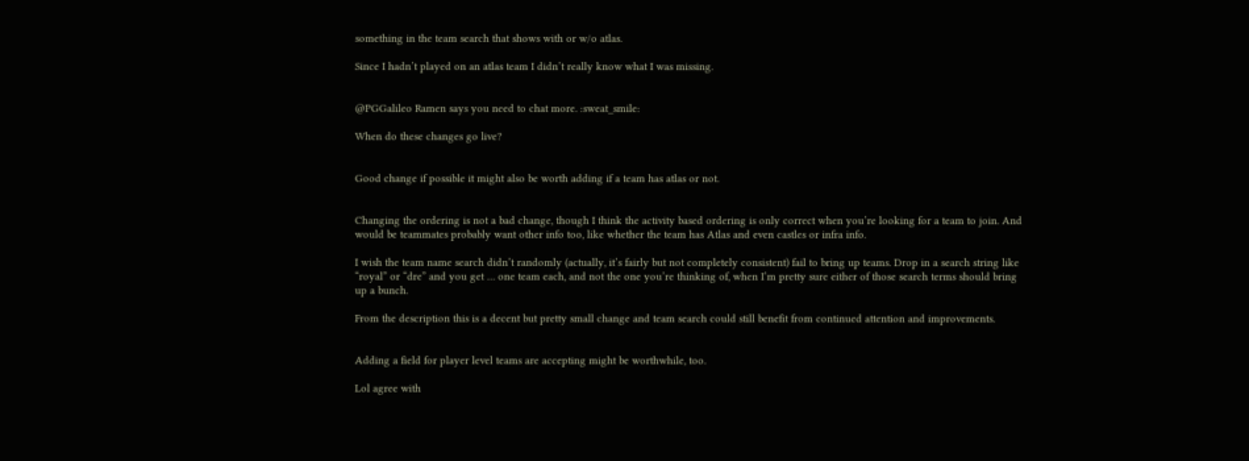something in the team search that shows with or w/o atlas.

Since I hadn’t played on an atlas team I didn’t really know what I was missing.


@PGGalileo Ramen says you need to chat more. :sweat_smile:

When do these changes go live?


Good change if possible it might also be worth adding if a team has atlas or not.


Changing the ordering is not a bad change, though I think the activity based ordering is only correct when you’re looking for a team to join. And would be teammates probably want other info too, like whether the team has Atlas and even castles or infra info.

I wish the team name search didn’t randomly (actually, it’s fairly but not completely consistent) fail to bring up teams. Drop in a search string like “royal” or “dre” and you get … one team each, and not the one you’re thinking of, when I’m pretty sure either of those search terms should bring up a bunch.

From the description this is a decent but pretty small change and team search could still benefit from continued attention and improvements.


Adding a field for player level teams are accepting might be worthwhile, too.

Lol agree with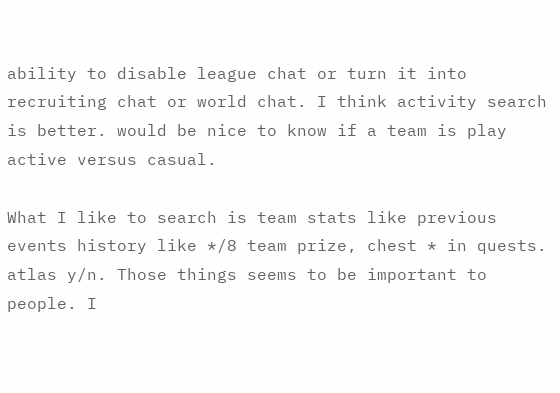ability to disable league chat or turn it into recruiting chat or world chat. I think activity search is better. would be nice to know if a team is play active versus casual.

What I like to search is team stats like previous events history like */8 team prize, chest * in quests. atlas y/n. Those things seems to be important to people. I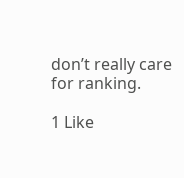don’t really care for ranking.

1 Like